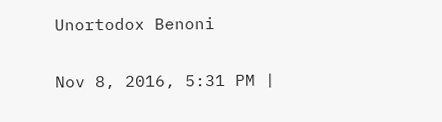Unortodox Benoni

Nov 8, 2016, 5:31 PM |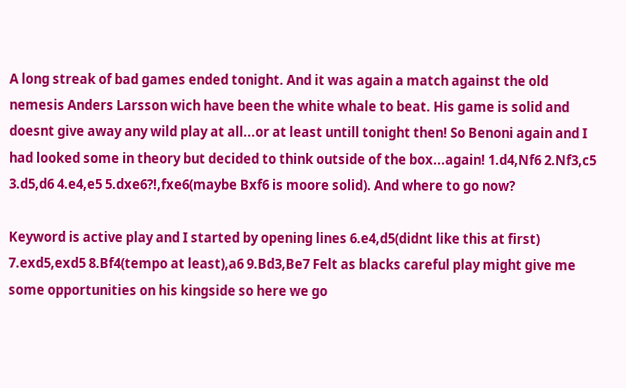A long streak of bad games ended tonight. And it was again a match against the old nemesis Anders Larsson wich have been the white whale to beat. His game is solid and doesnt give away any wild play at all...or at least untill tonight then! So Benoni again and I had looked some in theory but decided to think outside of the box...again! 1.d4,Nf6 2.Nf3,c5 3.d5,d6 4.e4,e5 5.dxe6?!,fxe6(maybe Bxf6 is moore solid). And where to go now?

Keyword is active play and I started by opening lines 6.e4,d5(didnt like this at first) 7.exd5,exd5 8.Bf4(tempo at least),a6 9.Bd3,Be7 Felt as blacks careful play might give me some opportunities on his kingside so here we go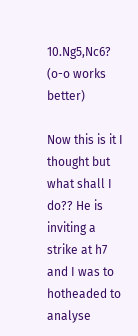10.Ng5,Nc6? (o-o works better)

Now this is it I thought but what shall I do?? He is inviting a strike at h7 and I was to hotheaded to analyse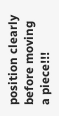position clearly before moving a piece!!!